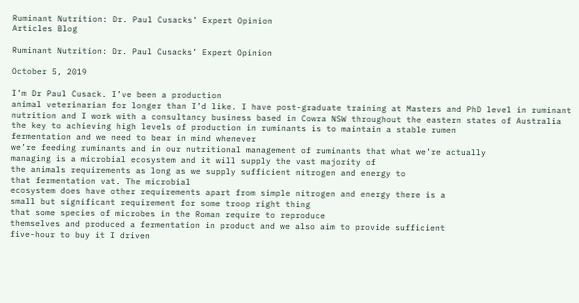Ruminant Nutrition: Dr. Paul Cusacks’ Expert Opinion
Articles Blog

Ruminant Nutrition: Dr. Paul Cusacks’ Expert Opinion

October 5, 2019

I’m Dr Paul Cusack. I’ve been a production
animal veterinarian for longer than I’d like. I have post-graduate training at Masters and PhD level in ruminant nutrition and I work with a consultancy business based in Cowra NSW throughout the eastern states of Australia
the key to achieving high levels of production in ruminants is to maintain a stable rumen
fermentation and we need to bear in mind whenever
we’re feeding ruminants and in our nutritional management of ruminants that what we’re actually
managing is a microbial ecosystem and it will supply the vast majority of
the animals requirements as long as we supply sufficient nitrogen and energy to
that fermentation vat. The microbial
ecosystem does have other requirements apart from simple nitrogen and energy there is a
small but significant requirement for some troop right thing
that some species of microbes in the Roman require to reproduce
themselves and produced a fermentation in product and we also aim to provide sufficient
five-hour to buy it I driven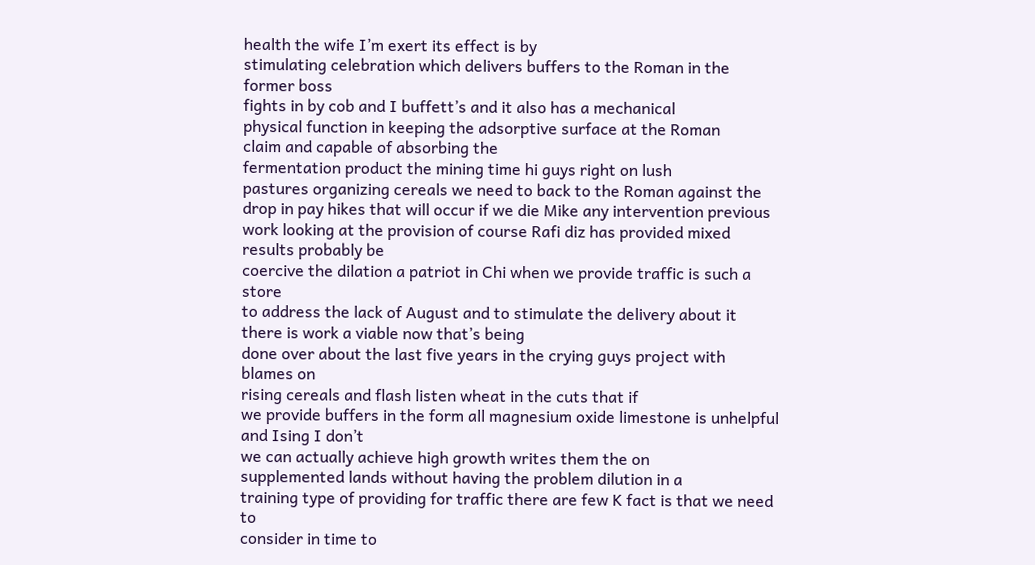health the wife I’m exert its effect is by
stimulating celebration which delivers buffers to the Roman in the former boss
fights in by cob and I buffett’s and it also has a mechanical
physical function in keeping the adsorptive surface at the Roman
claim and capable of absorbing the
fermentation product the mining time hi guys right on lush
pastures organizing cereals we need to back to the Roman against the
drop in pay hikes that will occur if we die Mike any intervention previous
work looking at the provision of course Rafi diz has provided mixed results probably be
coercive the dilation a patriot in Chi when we provide traffic is such a store
to address the lack of August and to stimulate the delivery about it there is work a viable now that’s being
done over about the last five years in the crying guys project with blames on
rising cereals and flash listen wheat in the cuts that if
we provide buffers in the form all magnesium oxide limestone is unhelpful and Ising I don’t
we can actually achieve high growth writes them the on
supplemented lands without having the problem dilution in a
training type of providing for traffic there are few K fact is that we need to
consider in time to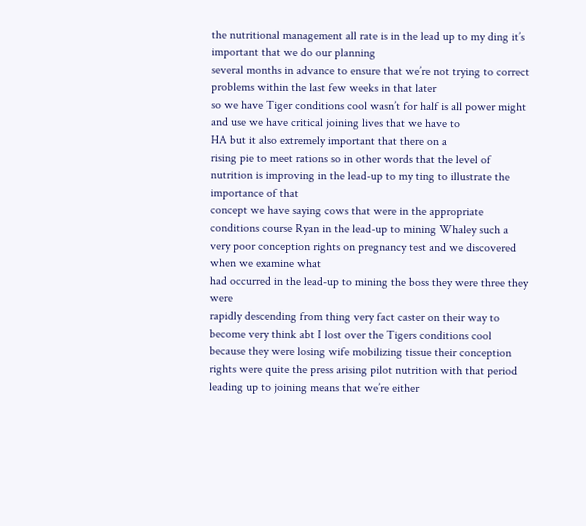the nutritional management all rate is in the lead up to my ding it’s important that we do our planning
several months in advance to ensure that we’re not trying to correct problems within the last few weeks in that later
so we have Tiger conditions cool wasn’t for half is all power might and use we have critical joining lives that we have to
HA but it also extremely important that there on a
rising pie to meet rations so in other words that the level of nutrition is improving in the lead-up to my ting to illustrate the importance of that
concept we have saying cows that were in the appropriate
conditions course Ryan in the lead-up to mining Whaley such a
very poor conception rights on pregnancy test and we discovered when we examine what
had occurred in the lead-up to mining the boss they were three they were
rapidly descending from thing very fact caster on their way to
become very think abt I lost over the Tigers conditions cool
because they were losing wife mobilizing tissue their conception
rights were quite the press arising pilot nutrition with that period
leading up to joining means that we’re either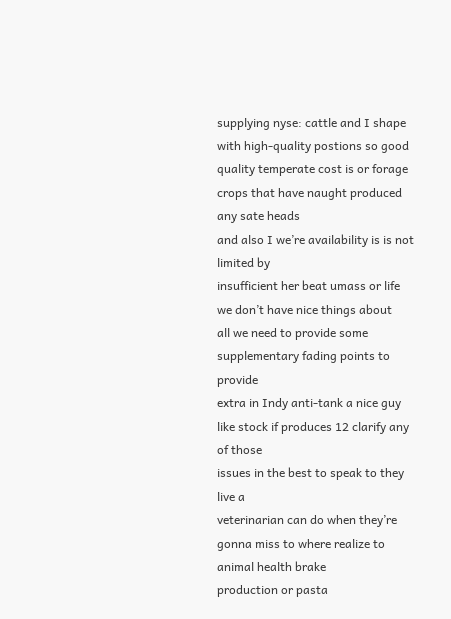supplying nyse: cattle and I shape with high-quality postions so good quality temperate cost is or forage
crops that have naught produced any sate heads
and also I we’re availability is is not limited by
insufficient her beat umass or life we don’t have nice things about
all we need to provide some supplementary fading points to provide
extra in Indy anti-tank a nice guy like stock if produces 12 clarify any of those
issues in the best to speak to they live a
veterinarian can do when they’re gonna miss to where realize to animal health brake
production or pasta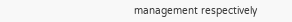management respectively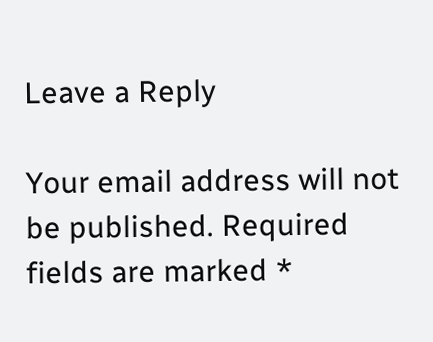Leave a Reply

Your email address will not be published. Required fields are marked *